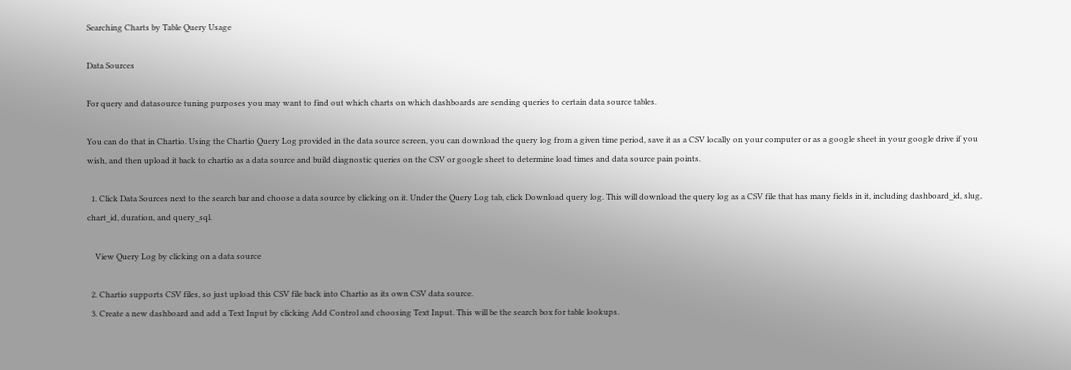Searching Charts by Table Query Usage

Data Sources

For query and datasource tuning purposes you may want to find out which charts on which dashboards are sending queries to certain data source tables.

You can do that in Chartio. Using the Chartio Query Log provided in the data source screen, you can download the query log from a given time period, save it as a CSV locally on your computer or as a google sheet in your google drive if you wish, and then upload it back to chartio as a data source and build diagnostic queries on the CSV or google sheet to determine load times and data source pain points.

  1. Click Data Sources next to the search bar and choose a data source by clicking on it. Under the Query Log tab, click Download query log. This will download the query log as a CSV file that has many fields in it, including dashboard_id, slug, chart_id, duration, and query_sql.

    View Query Log by clicking on a data source

  2. Chartio supports CSV files, so just upload this CSV file back into Chartio as its own CSV data source.
  3. Create a new dashboard and add a Text Input by clicking Add Control and choosing Text Input. This will be the search box for table lookups.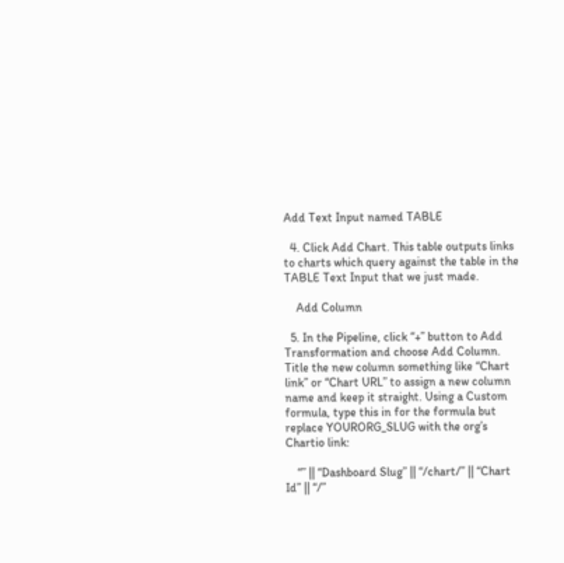Add Text Input named TABLE

  4. Click Add Chart. This table outputs links to charts which query against the table in the TABLE Text Input that we just made.

    Add Column

  5. In the Pipeline, click “+” button to Add Transformation and choose Add Column. Title the new column something like “Chart link” or “Chart URL” to assign a new column name and keep it straight. Using a Custom formula, type this in for the formula but replace YOURORG_SLUG with the org’s Chartio link:

    “” || “Dashboard Slug” || “/chart/” || “Chart Id” || “/”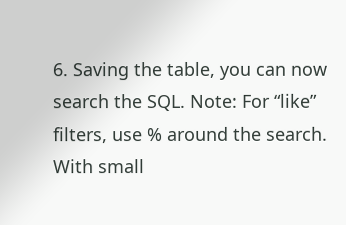6. Saving the table, you can now search the SQL. Note: For “like” filters, use % around the search. With small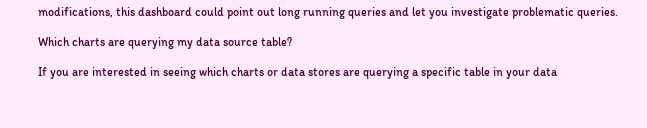modifications, this dashboard could point out long running queries and let you investigate problematic queries.

Which charts are querying my data source table?

If you are interested in seeing which charts or data stores are querying a specific table in your data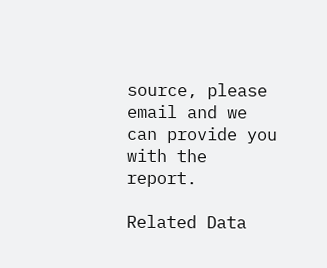source, please email and we can provide you with the report.

Related Data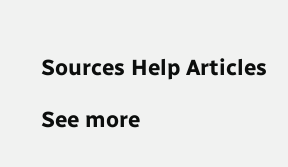Sources Help Articles

See more